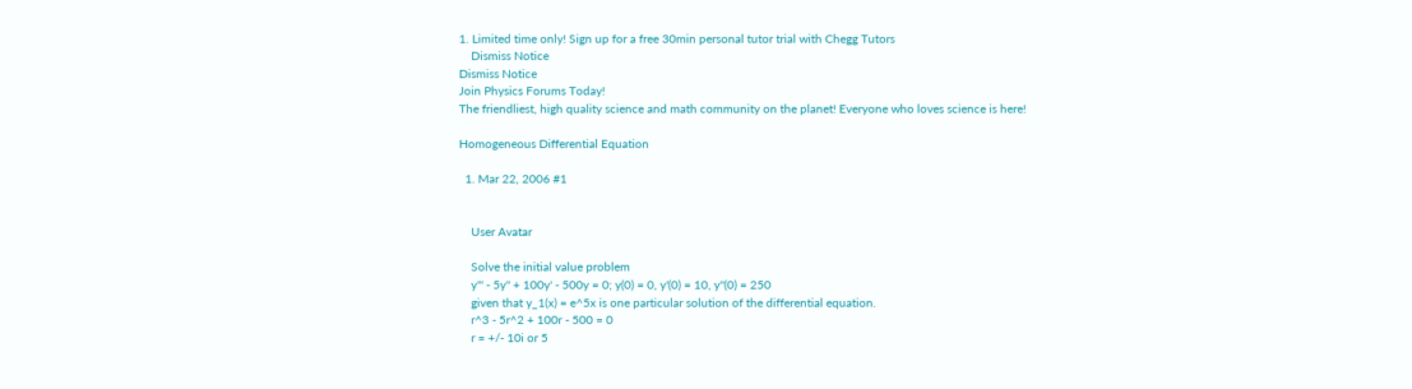1. Limited time only! Sign up for a free 30min personal tutor trial with Chegg Tutors
    Dismiss Notice
Dismiss Notice
Join Physics Forums Today!
The friendliest, high quality science and math community on the planet! Everyone who loves science is here!

Homogeneous Differential Equation

  1. Mar 22, 2006 #1


    User Avatar

    Solve the initial value problem
    y''' - 5y'' + 100y' - 500y = 0; y(0) = 0, y'(0) = 10, y''(0) = 250
    given that y_1(x) = e^5x is one particular solution of the differential equation.
    r^3 - 5r^2 + 100r - 500 = 0
    r = +/- 10i or 5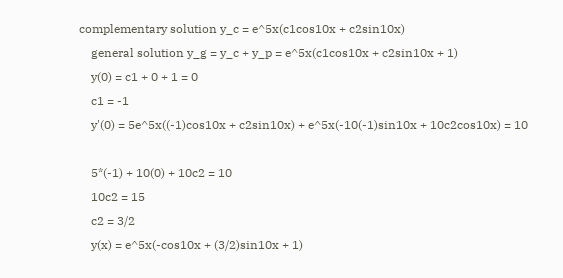complementary solution y_c = e^5x(c1cos10x + c2sin10x)
    general solution y_g = y_c + y_p = e^5x(c1cos10x + c2sin10x + 1)
    y(0) = c1 + 0 + 1 = 0
    c1 = -1
    y'(0) = 5e^5x((-1)cos10x + c2sin10x) + e^5x(-10(-1)sin10x + 10c2cos10x) = 10

    5*(-1) + 10(0) + 10c2 = 10
    10c2 = 15
    c2 = 3/2
    y(x) = e^5x(-cos10x + (3/2)sin10x + 1)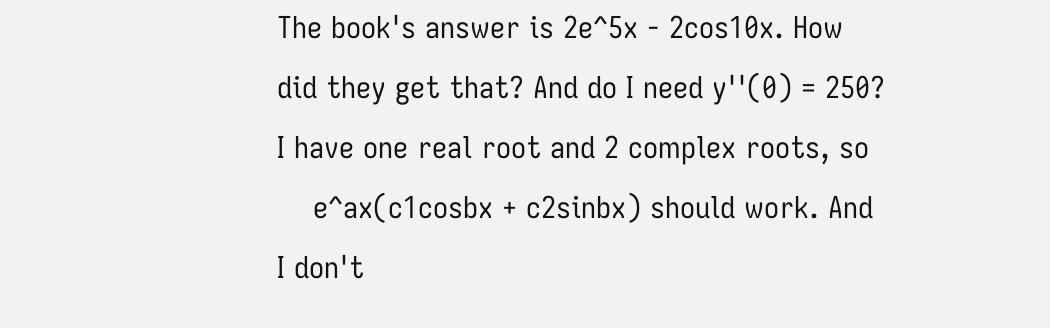The book's answer is 2e^5x - 2cos10x. How did they get that? And do I need y''(0) = 250? I have one real root and 2 complex roots, so
    e^ax(c1cosbx + c2sinbx) should work. And I don't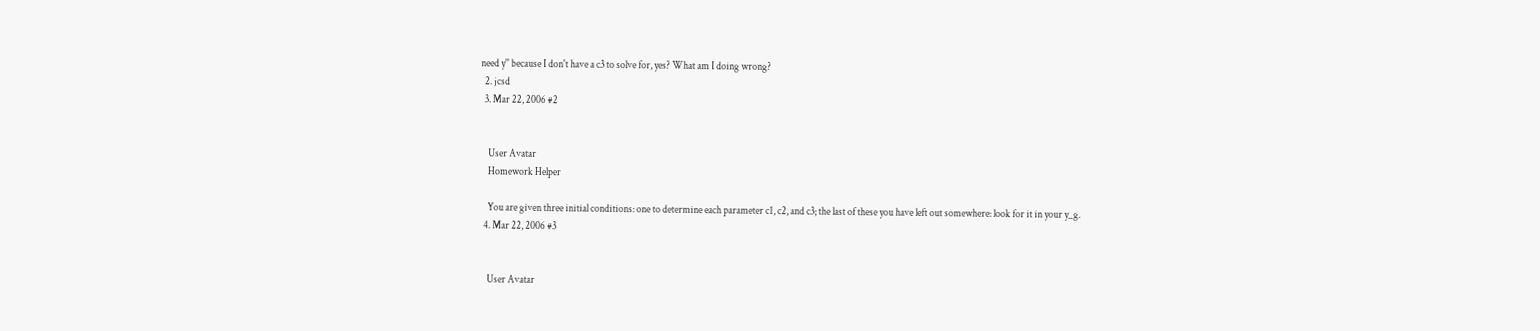need y'' because I don't have a c3 to solve for, yes? What am I doing wrong?
  2. jcsd
  3. Mar 22, 2006 #2


    User Avatar
    Homework Helper

    You are given three initial conditions: one to determine each parameter c1, c2, and c3; the last of these you have left out somewhere: look for it in your y_g.
  4. Mar 22, 2006 #3


    User Avatar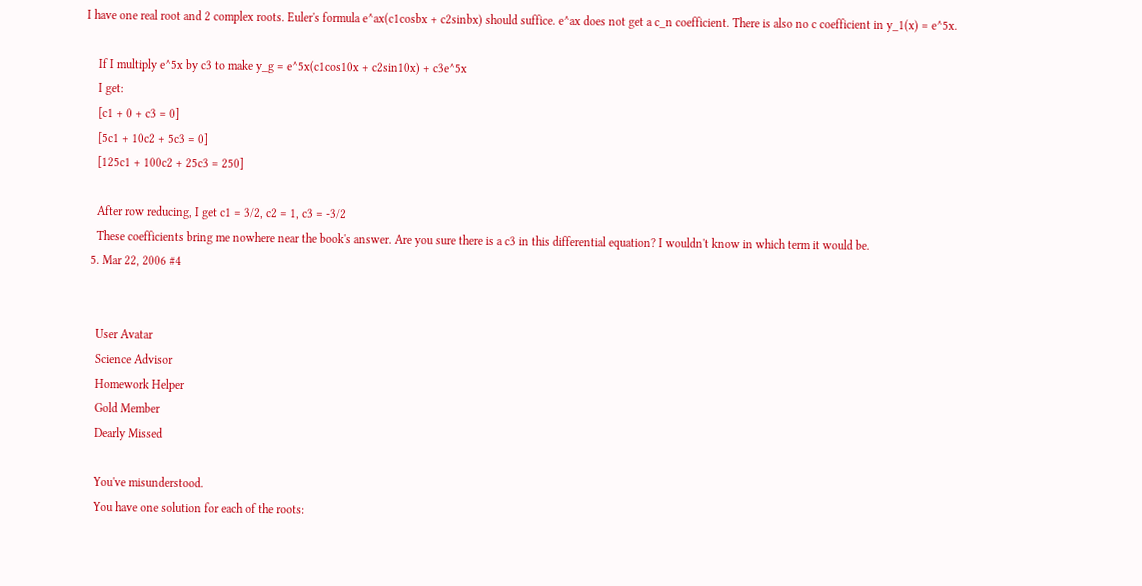I have one real root and 2 complex roots. Euler's formula e^ax(c1cosbx + c2sinbx) should suffice. e^ax does not get a c_n coefficient. There is also no c coefficient in y_1(x) = e^5x.

    If I multiply e^5x by c3 to make y_g = e^5x(c1cos10x + c2sin10x) + c3e^5x
    I get:
    [c1 + 0 + c3 = 0]
    [5c1 + 10c2 + 5c3 = 0]
    [125c1 + 100c2 + 25c3 = 250]

    After row reducing, I get c1 = 3/2, c2 = 1, c3 = -3/2
    These coefficients bring me nowhere near the book's answer. Are you sure there is a c3 in this differential equation? I wouldn't know in which term it would be.
  5. Mar 22, 2006 #4


    User Avatar
    Science Advisor
    Homework Helper
    Gold Member
    Dearly Missed

    You've misunderstood.
    You have one solution for each of the roots: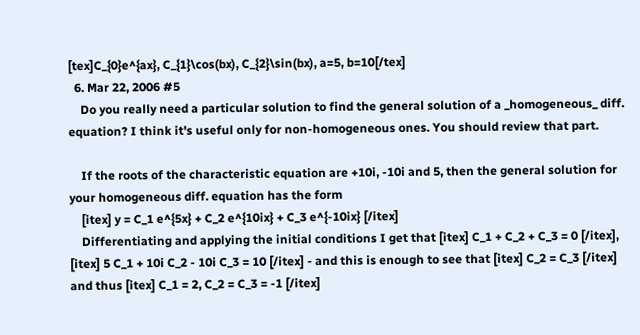[tex]C_{0}e^{ax}, C_{1}\cos(bx), C_{2}\sin(bx), a=5, b=10[/tex]
  6. Mar 22, 2006 #5
    Do you really need a particular solution to find the general solution of a _homogeneous_ diff. equation? I think it's useful only for non-homogeneous ones. You should review that part.

    If the roots of the characteristic equation are +10i, -10i and 5, then the general solution for your homogeneous diff. equation has the form
    [itex] y = C_1 e^{5x} + C_2 e^{10ix} + C_3 e^{-10ix} [/itex]
    Differentiating and applying the initial conditions I get that [itex] C_1 + C_2 + C_3 = 0 [/itex], [itex] 5 C_1 + 10i C_2 - 10i C_3 = 10 [/itex] - and this is enough to see that [itex] C_2 = C_3 [/itex] and thus [itex] C_1 = 2, C_2 = C_3 = -1 [/itex]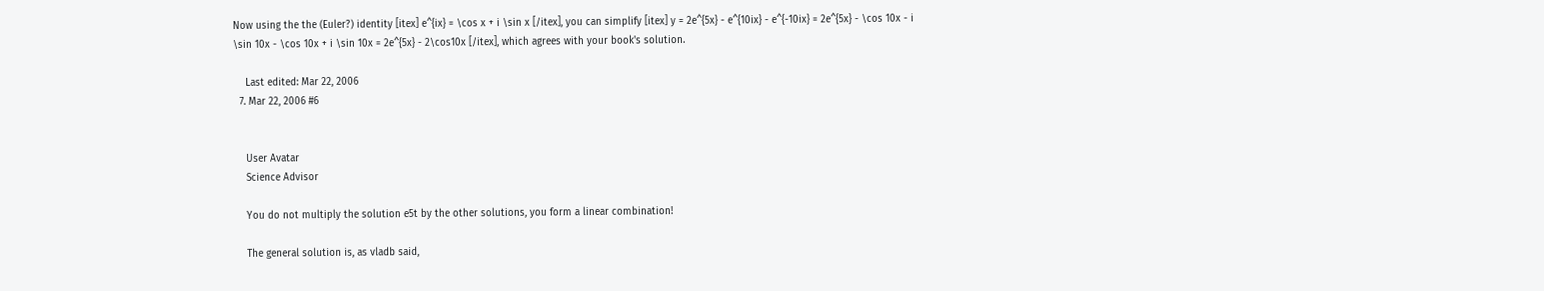Now using the the (Euler?) identity [itex] e^{ix} = \cos x + i \sin x [/itex], you can simplify [itex] y = 2e^{5x} - e^{10ix} - e^{-10ix} = 2e^{5x} - \cos 10x - i \sin 10x - \cos 10x + i \sin 10x = 2e^{5x} - 2\cos10x [/itex], which agrees with your book's solution.

    Last edited: Mar 22, 2006
  7. Mar 22, 2006 #6


    User Avatar
    Science Advisor

    You do not multiply the solution e5t by the other solutions, you form a linear combination!

    The general solution is, as vladb said,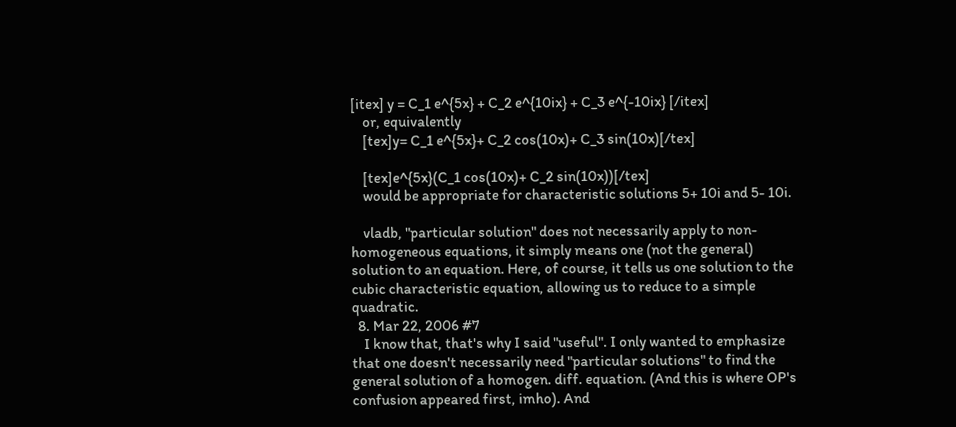[itex] y = C_1 e^{5x} + C_2 e^{10ix} + C_3 e^{-10ix} [/itex]
    or, equivalently
    [tex]y= C_1 e^{5x}+ C_2 cos(10x)+ C_3 sin(10x)[/tex]

    [tex]e^{5x}(C_1 cos(10x)+ C_2 sin(10x))[/tex]
    would be appropriate for characteristic solutions 5+ 10i and 5- 10i.

    vladb, "particular solution" does not necessarily apply to non-homogeneous equations, it simply means one (not the general) solution to an equation. Here, of course, it tells us one solution to the cubic characteristic equation, allowing us to reduce to a simple quadratic.
  8. Mar 22, 2006 #7
    I know that, that's why I said "useful". I only wanted to emphasize that one doesn't necessarily need "particular solutions" to find the general solution of a homogen. diff. equation. (And this is where OP's confusion appeared first, imho). And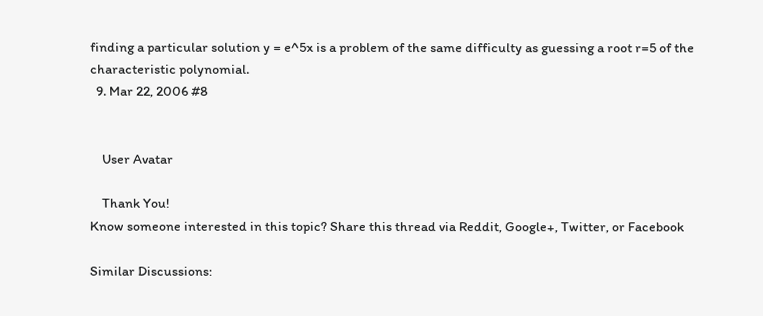finding a particular solution y = e^5x is a problem of the same difficulty as guessing a root r=5 of the characteristic polynomial.
  9. Mar 22, 2006 #8


    User Avatar

    Thank You!
Know someone interested in this topic? Share this thread via Reddit, Google+, Twitter, or Facebook

Similar Discussions: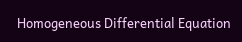Homogeneous Differential Equation